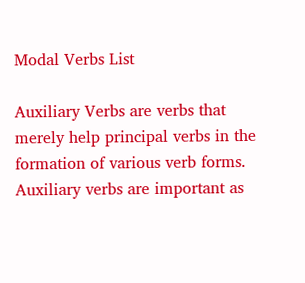Modal Verbs List

Auxiliary Verbs are verbs that merely help principal verbs in the formation of various verb forms. Auxiliary verbs are important as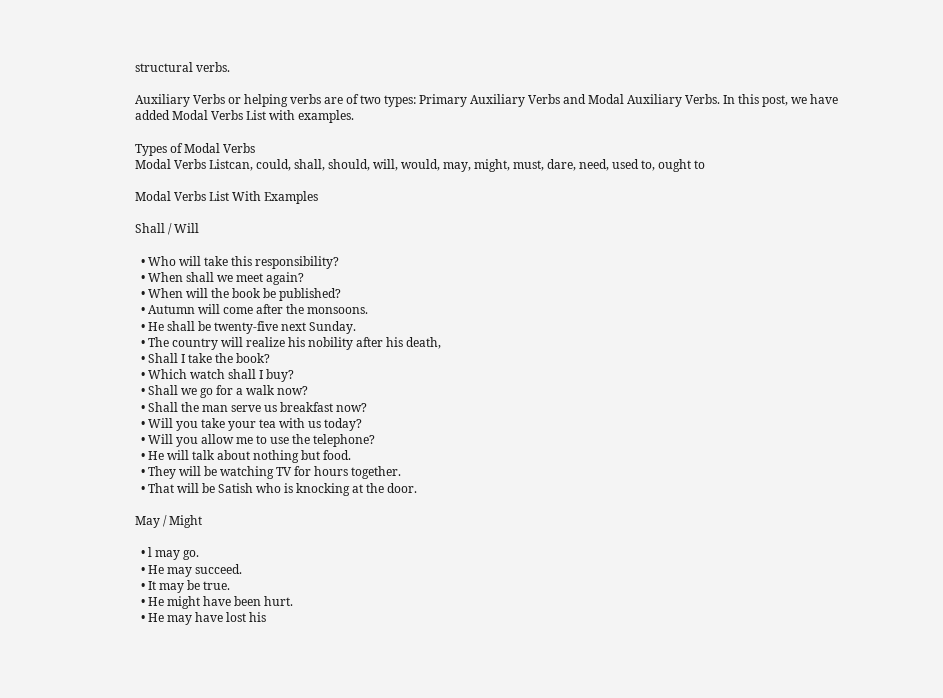structural verbs.

Auxiliary Verbs or helping verbs are of two types: Primary Auxiliary Verbs and Modal Auxiliary Verbs. In this post, we have added Modal Verbs List with examples.

Types of Modal Verbs
Modal Verbs Listcan, could, shall, should, will, would, may, might, must, dare, need, used to, ought to

Modal Verbs List With Examples

Shall / Will

  • Who will take this responsibility?
  • When shall we meet again?
  • When will the book be published?
  • Autumn will come after the monsoons.
  • He shall be twenty-five next Sunday.
  • The country will realize his nobility after his death,
  • Shall I take the book?
  • Which watch shall I buy?
  • Shall we go for a walk now?
  • Shall the man serve us breakfast now?
  • Will you take your tea with us today?
  • Will you allow me to use the telephone?
  • He will talk about nothing but food.
  • They will be watching TV for hours together.
  • That will be Satish who is knocking at the door.

May / Might

  • l may go.
  • He may succeed.
  • It may be true.
  • He might have been hurt.
  • He may have lost his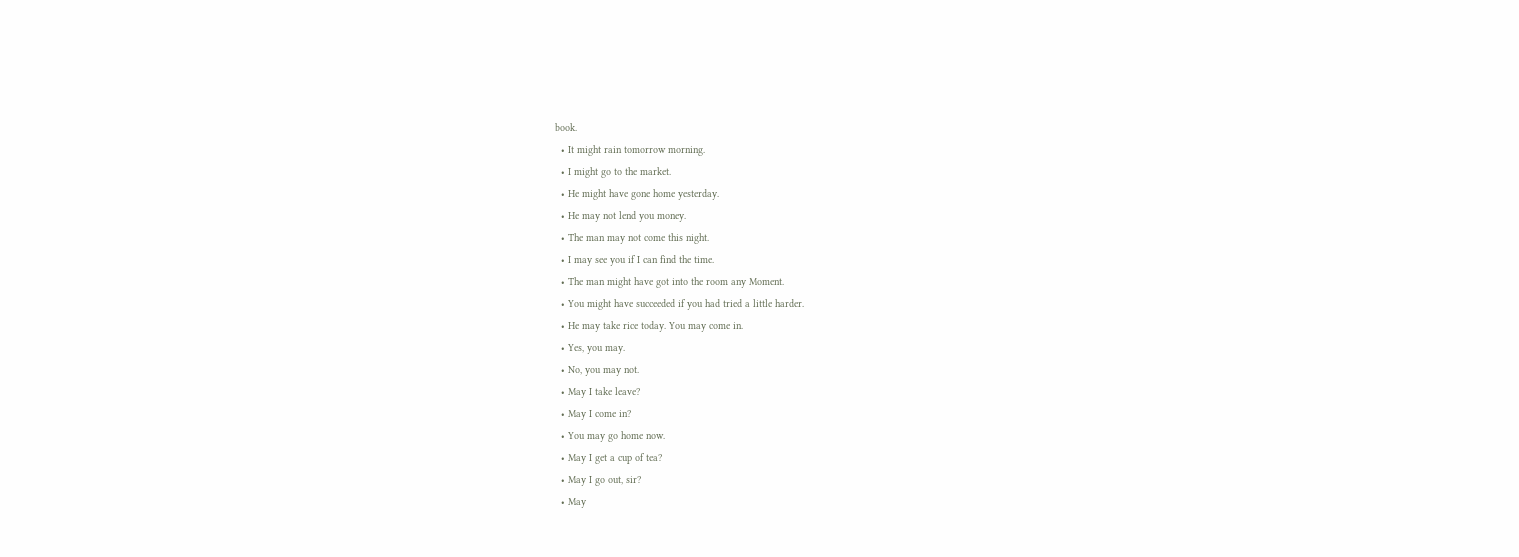book.
  • It might rain tomorrow morning.
  • I might go to the market.
  • He might have gone home yesterday.
  • He may not lend you money.
  • The man may not come this night.
  • I may see you if I can find the time.
  • The man might have got into the room any Moment.
  • You might have succeeded if you had tried a little harder.
  • He may take rice today. You may come in.
  • Yes, you may.
  • No, you may not.
  • May I take leave?
  • May I come in?
  • You may go home now.
  • May I get a cup of tea?
  • May I go out, sir?
  • May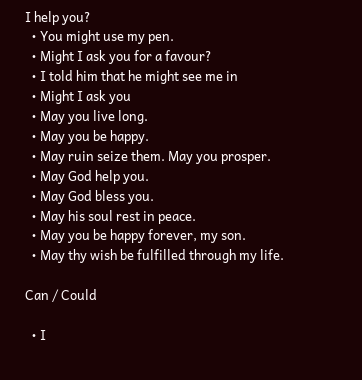I help you?
  • You might use my pen.
  • Might I ask you for a favour?
  • I told him that he might see me in
  • Might I ask you
  • May you live long.
  • May you be happy.
  • May ruin seize them. May you prosper.
  • May God help you.
  • May God bless you.
  • May his soul rest in peace.
  • May you be happy forever, my son.
  • May thy wish be fulfilled through my life.

Can / Could

  • I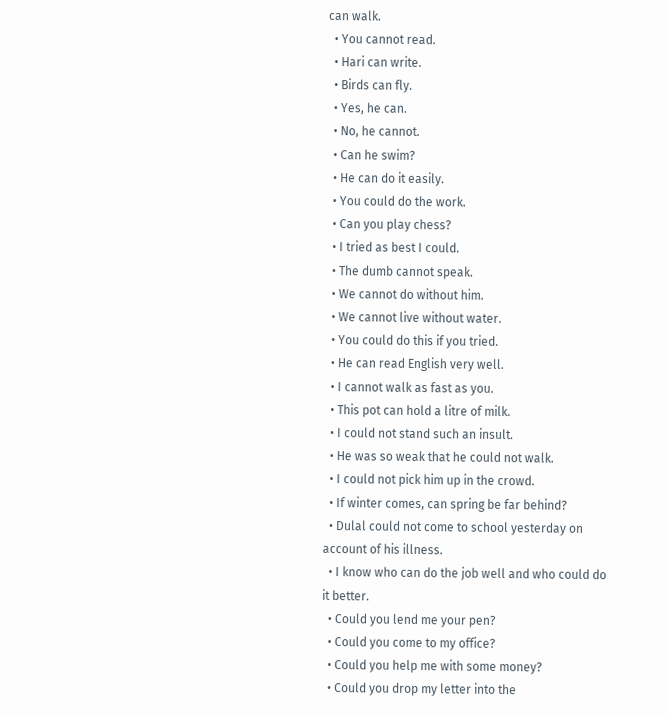can walk.
  • You cannot read.
  • Hari can write.
  • Birds can fly.
  • Yes, he can.
  • No, he cannot.
  • Can he swim?
  • He can do it easily.
  • You could do the work.
  • Can you play chess?
  • I tried as best I could.
  • The dumb cannot speak.
  • We cannot do without him.
  • We cannot live without water.
  • You could do this if you tried.
  • He can read English very well.
  • I cannot walk as fast as you.
  • This pot can hold a litre of milk.
  • I could not stand such an insult.
  • He was so weak that he could not walk.
  • I could not pick him up in the crowd.
  • If winter comes, can spring be far behind?
  • Dulal could not come to school yesterday on account of his illness.
  • I know who can do the job well and who could do it better.
  • Could you lend me your pen?
  • Could you come to my office?
  • Could you help me with some money?
  • Could you drop my letter into the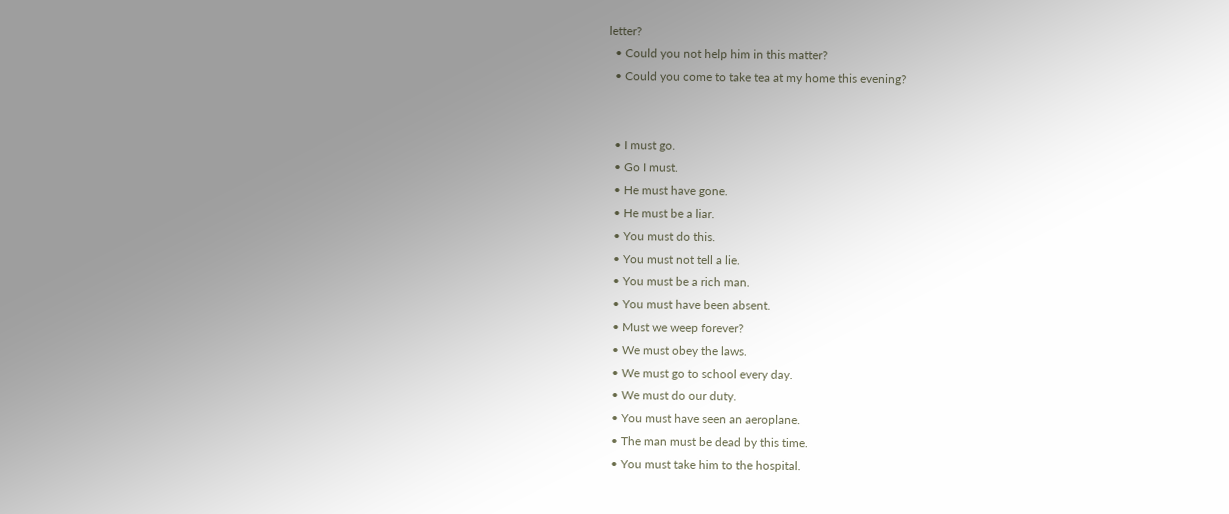letter?
  • Could you not help him in this matter?
  • Could you come to take tea at my home this evening?


  • I must go.
  • Go I must.
  • He must have gone.
  • He must be a liar.
  • You must do this.
  • You must not tell a lie.
  • You must be a rich man.
  • You must have been absent.
  • Must we weep forever?
  • We must obey the laws.
  • We must go to school every day.
  • We must do our duty.
  • You must have seen an aeroplane.
  • The man must be dead by this time.
  • You must take him to the hospital.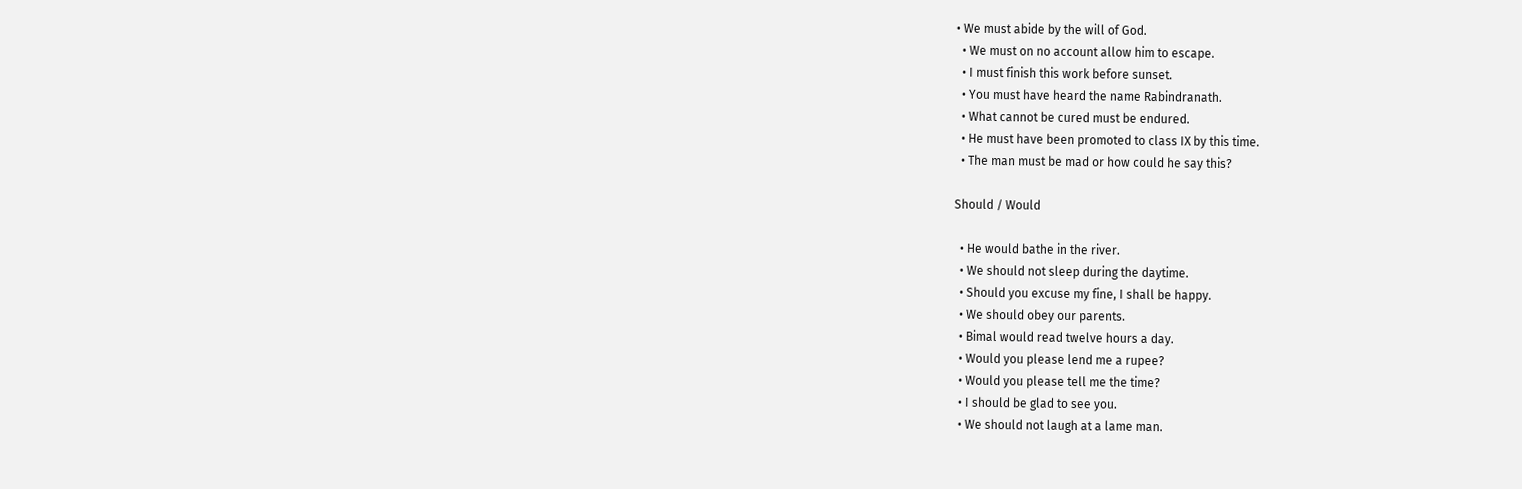• We must abide by the will of God.
  • We must on no account allow him to escape.
  • I must finish this work before sunset.
  • You must have heard the name Rabindranath.
  • What cannot be cured must be endured.
  • He must have been promoted to class IX by this time.
  • The man must be mad or how could he say this?

Should / Would

  • He would bathe in the river.
  • We should not sleep during the daytime.
  • Should you excuse my fine, I shall be happy.
  • We should obey our parents.
  • Bimal would read twelve hours a day.
  • Would you please lend me a rupee?
  • Would you please tell me the time?
  • I should be glad to see you.
  • We should not laugh at a lame man.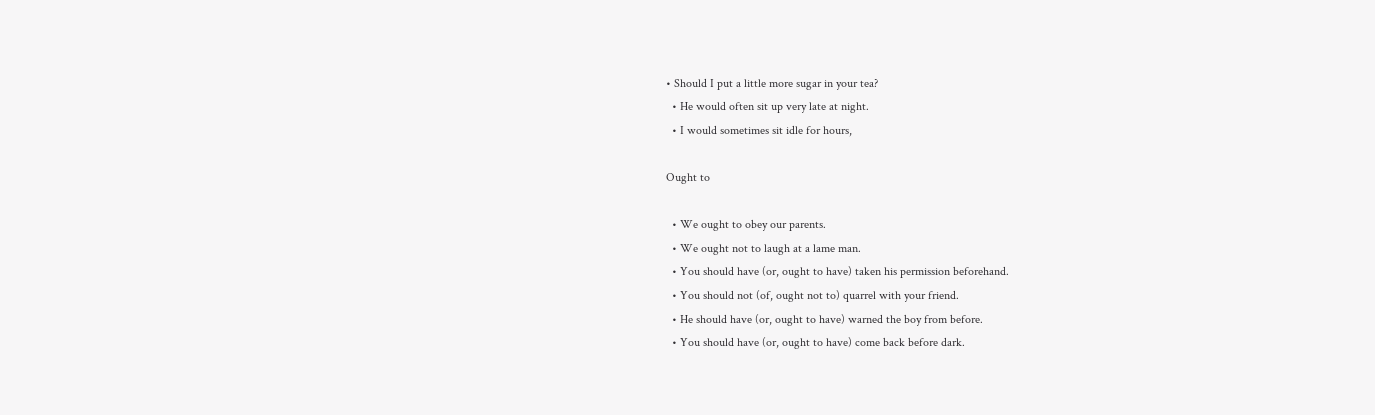• Should I put a little more sugar in your tea?
  • He would often sit up very late at night.
  • I would sometimes sit idle for hours,

Ought to

  • We ought to obey our parents.
  • We ought not to laugh at a lame man.
  • You should have (or, ought to have) taken his permission beforehand.
  • You should not (of, ought not to) quarrel with your friend.
  • He should have (or, ought to have) warned the boy from before.
  • You should have (or, ought to have) come back before dark.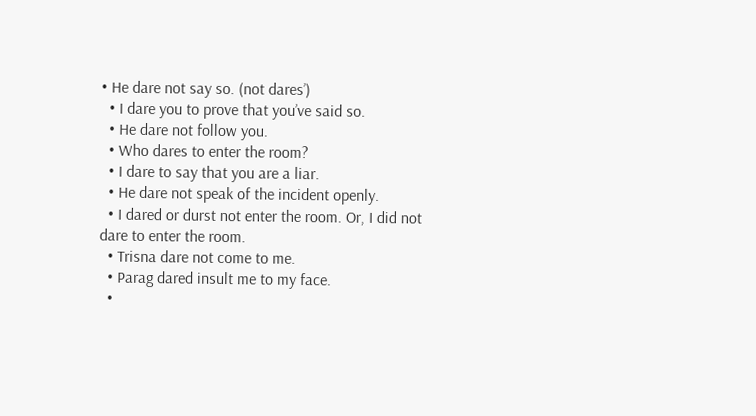• He dare not say so. (not dares’)
  • I dare you to prove that you’ve said so.
  • He dare not follow you.
  • Who dares to enter the room?
  • I dare to say that you are a liar.
  • He dare not speak of the incident openly.
  • I dared or durst not enter the room. Or, I did not dare to enter the room.
  • Trisna dare not come to me.
  • Parag dared insult me to my face.
  •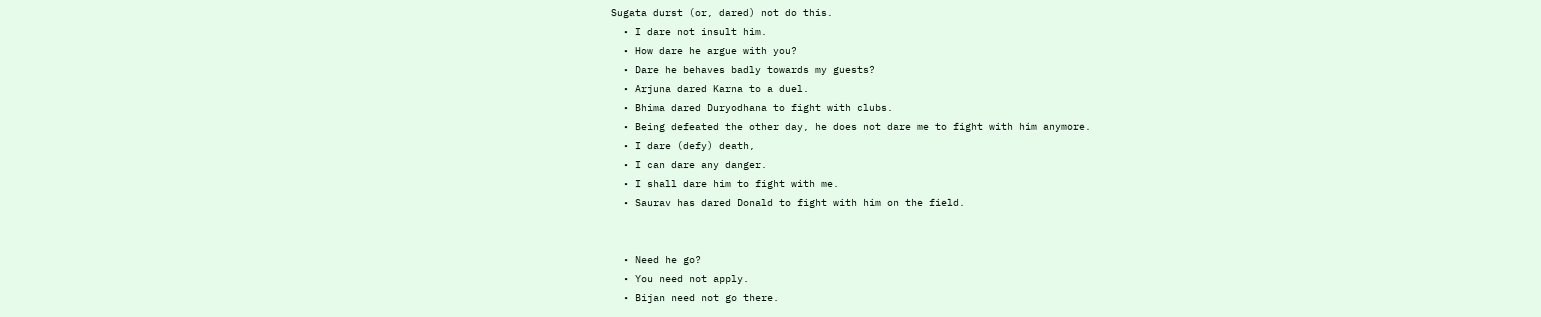Sugata durst (or, dared) not do this.
  • I dare not insult him.
  • How dare he argue with you?
  • Dare he behaves badly towards my guests?
  • Arjuna dared Karna to a duel.
  • Bhima dared Duryodhana to fight with clubs.
  • Being defeated the other day, he does not dare me to fight with him anymore.
  • I dare (defy) death,
  • I can dare any danger.
  • I shall dare him to fight with me.
  • Saurav has dared Donald to fight with him on the field.


  • Need he go?
  • You need not apply.
  • Bijan need not go there.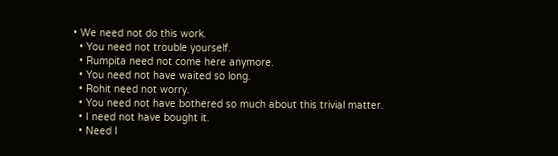• We need not do this work.
  • You need not trouble yourself.
  • Rumpita need not come here anymore.
  • You need not have waited so long.
  • Rohit need not worry.
  • You need not have bothered so much about this trivial matter.
  • I need not have bought it.
  • Need I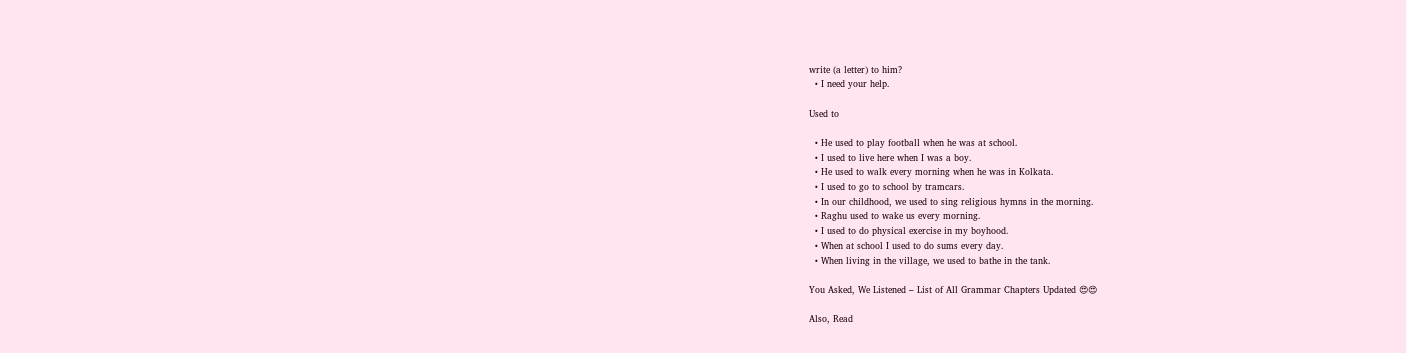write (a letter) to him?
  • I need your help.

Used to

  • He used to play football when he was at school.
  • I used to live here when I was a boy.
  • He used to walk every morning when he was in Kolkata.
  • I used to go to school by tramcars.
  • In our childhood, we used to sing religious hymns in the morning.
  • Raghu used to wake us every morning.
  • I used to do physical exercise in my boyhood.
  • When at school I used to do sums every day.
  • When living in the village, we used to bathe in the tank.

You Asked, We Listened – List of All Grammar Chapters Updated 😍😍

Also, Read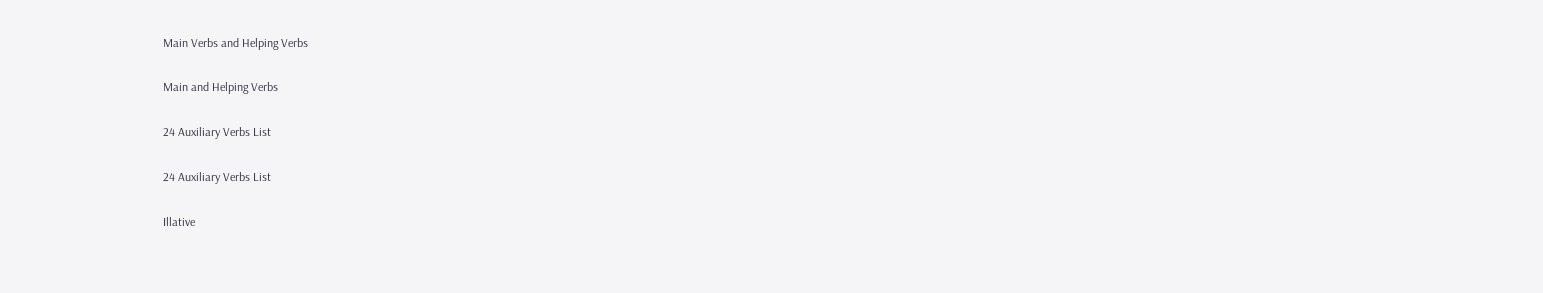Main Verbs and Helping Verbs

Main and Helping Verbs

24 Auxiliary Verbs List

24 Auxiliary Verbs List

Illative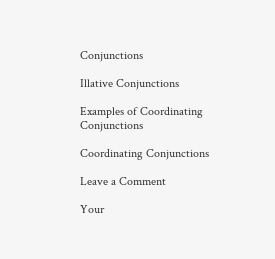Conjunctions

Illative Conjunctions

Examples of Coordinating Conjunctions

Coordinating Conjunctions

Leave a Comment

Your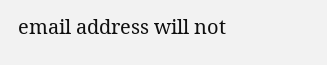email address will not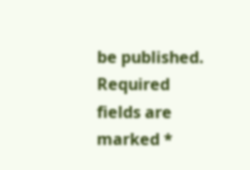be published. Required fields are marked *